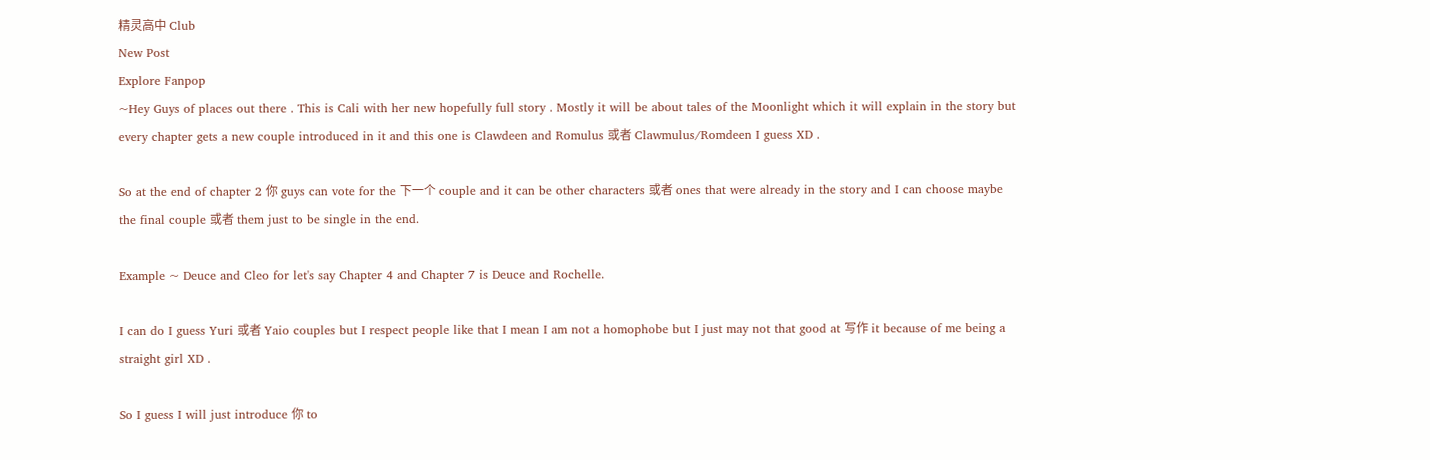精灵高中 Club
New Post
Explore Fanpop
~Hey Guys of places out there . This is Cali with her new hopefully full story . Mostly it will be about tales of the Moonlight which it will explain in the story but every chapter gets a new couple introduced in it and this one is Clawdeen and Romulus 或者 Clawmulus/Romdeen I guess XD .

So at the end of chapter 2 你 guys can vote for the 下一个 couple and it can be other characters 或者 ones that were already in the story and I can choose maybe the final couple 或者 them just to be single in the end.

Example ~ Deuce and Cleo for let's say Chapter 4 and Chapter 7 is Deuce and Rochelle.

I can do I guess Yuri 或者 Yaio couples but I respect people like that I mean I am not a homophobe but I just may not that good at 写作 it because of me being a straight girl XD .

So I guess I will just introduce 你 to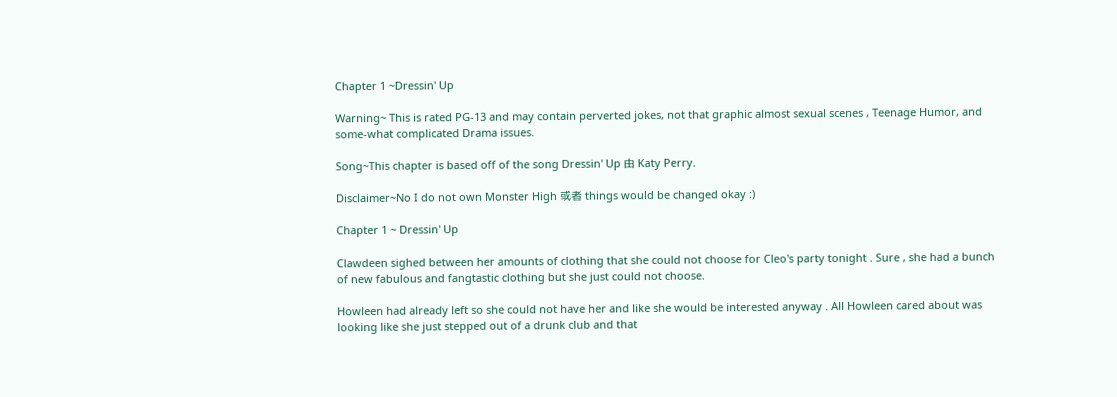Chapter 1 ~Dressin' Up

Warning~ This is rated PG-13 and may contain perverted jokes, not that graphic almost sexual scenes , Teenage Humor, and some-what complicated Drama issues.

Song~This chapter is based off of the song Dressin' Up 由 Katy Perry.

Disclaimer~No I do not own Monster High 或者 things would be changed okay :)

Chapter 1 ~ Dressin' Up

Clawdeen sighed between her amounts of clothing that she could not choose for Cleo's party tonight . Sure , she had a bunch of new fabulous and fangtastic clothing but she just could not choose.

Howleen had already left so she could not have her and like she would be interested anyway . All Howleen cared about was looking like she just stepped out of a drunk club and that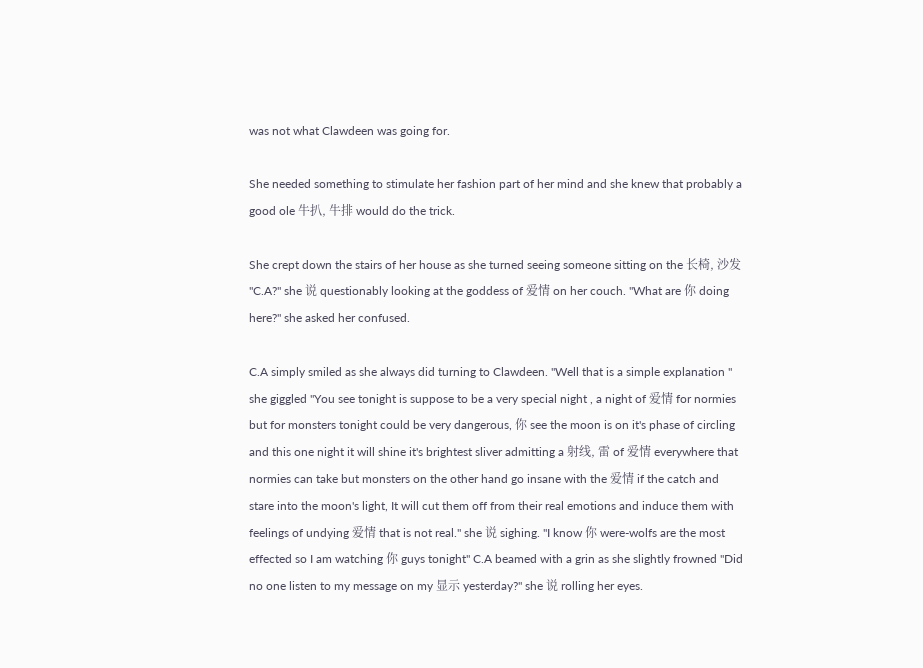was not what Clawdeen was going for.

She needed something to stimulate her fashion part of her mind and she knew that probably a good ole 牛扒, 牛排 would do the trick.

She crept down the stairs of her house as she turned seeing someone sitting on the 长椅, 沙发 "C.A?" she 说 questionably looking at the goddess of 爱情 on her couch. "What are 你 doing here?" she asked her confused.

C.A simply smiled as she always did turning to Clawdeen. "Well that is a simple explanation " she giggled "You see tonight is suppose to be a very special night , a night of 爱情 for normies but for monsters tonight could be very dangerous, 你 see the moon is on it's phase of circling and this one night it will shine it's brightest sliver admitting a 射线, 雷 of 爱情 everywhere that normies can take but monsters on the other hand go insane with the 爱情 if the catch and stare into the moon's light, It will cut them off from their real emotions and induce them with feelings of undying 爱情 that is not real." she 说 sighing. "I know 你 were-wolfs are the most effected so I am watching 你 guys tonight" C.A beamed with a grin as she slightly frowned "Did no one listen to my message on my 显示 yesterday?" she 说 rolling her eyes.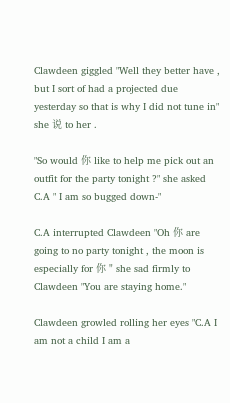Clawdeen giggled "Well they better have , but I sort of had a projected due yesterday so that is why I did not tune in" she 说 to her .

"So would 你 like to help me pick out an outfit for the party tonight ?" she asked C.A " I am so bugged down-"

C.A interrupted Clawdeen "Oh 你 are going to no party tonight , the moon is especially for 你 " she sad firmly to Clawdeen "You are staying home."

Clawdeen growled rolling her eyes "C.A I am not a child I am a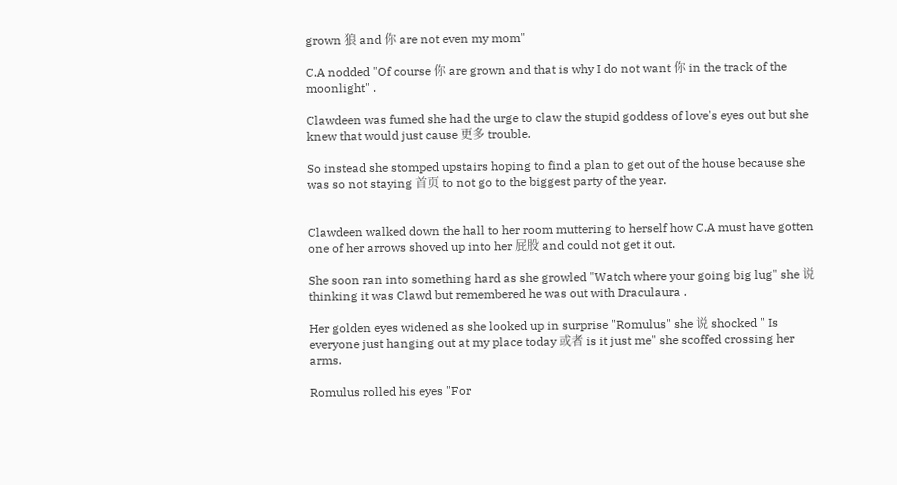grown 狼 and 你 are not even my mom"

C.A nodded "Of course 你 are grown and that is why I do not want 你 in the track of the moonlight" .

Clawdeen was fumed she had the urge to claw the stupid goddess of love's eyes out but she knew that would just cause 更多 trouble.

So instead she stomped upstairs hoping to find a plan to get out of the house because she was so not staying 首页 to not go to the biggest party of the year.


Clawdeen walked down the hall to her room muttering to herself how C.A must have gotten one of her arrows shoved up into her 屁股 and could not get it out.

She soon ran into something hard as she growled "Watch where your going big lug" she 说 thinking it was Clawd but remembered he was out with Draculaura .

Her golden eyes widened as she looked up in surprise "Romulus" she 说 shocked " Is everyone just hanging out at my place today 或者 is it just me" she scoffed crossing her arms.

Romulus rolled his eyes "For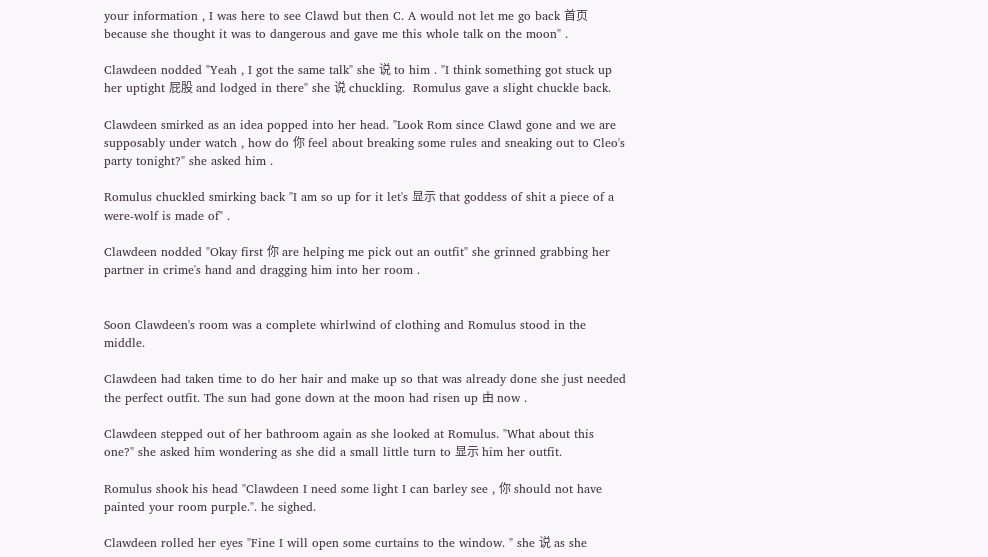your information , I was here to see Clawd but then C. A would not let me go back 首页 because she thought it was to dangerous and gave me this whole talk on the moon" .

Clawdeen nodded "Yeah , I got the same talk" she 说 to him . "I think something got stuck up her uptight 屁股 and lodged in there" she 说 chuckling.  Romulus gave a slight chuckle back.

Clawdeen smirked as an idea popped into her head. "Look Rom since Clawd gone and we are supposably under watch , how do 你 feel about breaking some rules and sneaking out to Cleo's party tonight?" she asked him .

Romulus chuckled smirking back "I am so up for it let's 显示 that goddess of shit a piece of a were-wolf is made of" .

Clawdeen nodded "Okay first 你 are helping me pick out an outfit" she grinned grabbing her partner in crime's hand and dragging him into her room .


Soon Clawdeen's room was a complete whirlwind of clothing and Romulus stood in the middle.

Clawdeen had taken time to do her hair and make up so that was already done she just needed the perfect outfit. The sun had gone down at the moon had risen up 由 now .

Clawdeen stepped out of her bathroom again as she looked at Romulus. "What about this one?" she asked him wondering as she did a small little turn to 显示 him her outfit.

Romulus shook his head "Clawdeen I need some light I can barley see , 你 should not have painted your room purple.". he sighed.

Clawdeen rolled her eyes "Fine I will open some curtains to the window. " she 说 as she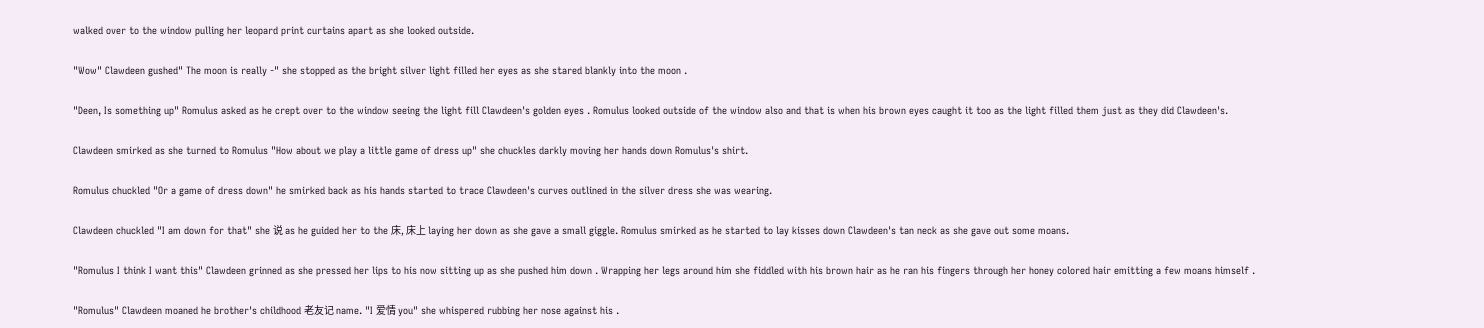walked over to the window pulling her leopard print curtains apart as she looked outside.

"Wow" Clawdeen gushed" The moon is really -" she stopped as the bright silver light filled her eyes as she stared blankly into the moon .

"Deen, Is something up" Romulus asked as he crept over to the window seeing the light fill Clawdeen's golden eyes . Romulus looked outside of the window also and that is when his brown eyes caught it too as the light filled them just as they did Clawdeen's.

Clawdeen smirked as she turned to Romulus "How about we play a little game of dress up" she chuckles darkly moving her hands down Romulus's shirt.

Romulus chuckled "Or a game of dress down" he smirked back as his hands started to trace Clawdeen's curves outlined in the silver dress she was wearing.

Clawdeen chuckled "I am down for that" she 说 as he guided her to the 床, 床上 laying her down as she gave a small giggle. Romulus smirked as he started to lay kisses down Clawdeen's tan neck as she gave out some moans.

"Romulus I think I want this" Clawdeen grinned as she pressed her lips to his now sitting up as she pushed him down . Wrapping her legs around him she fiddled with his brown hair as he ran his fingers through her honey colored hair emitting a few moans himself .

"Romulus" Clawdeen moaned he brother's childhood 老友记 name. "I 爱情 you" she whispered rubbing her nose against his .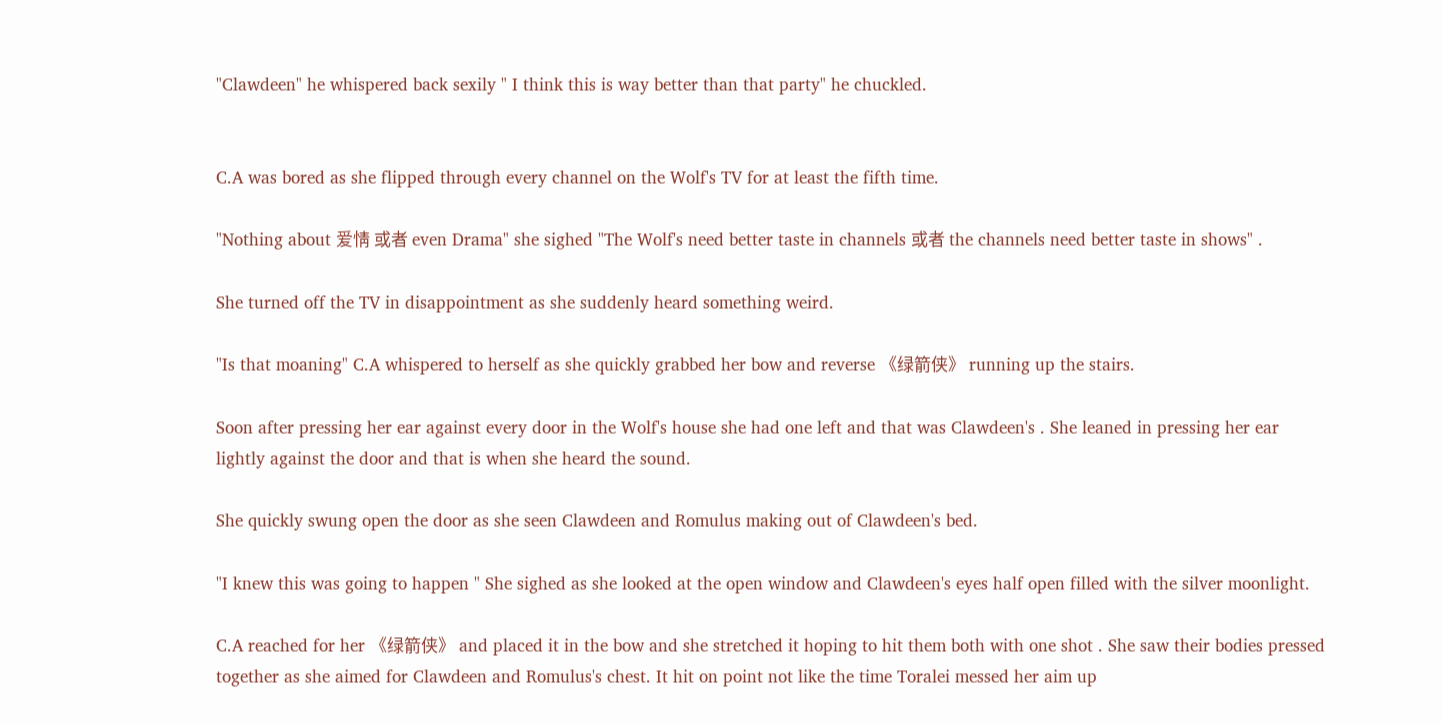"Clawdeen" he whispered back sexily " I think this is way better than that party" he chuckled.


C.A was bored as she flipped through every channel on the Wolf's TV for at least the fifth time.

"Nothing about 爱情 或者 even Drama" she sighed "The Wolf's need better taste in channels 或者 the channels need better taste in shows" .

She turned off the TV in disappointment as she suddenly heard something weird.

"Is that moaning" C.A whispered to herself as she quickly grabbed her bow and reverse 《绿箭侠》 running up the stairs.

Soon after pressing her ear against every door in the Wolf's house she had one left and that was Clawdeen's . She leaned in pressing her ear lightly against the door and that is when she heard the sound.

She quickly swung open the door as she seen Clawdeen and Romulus making out of Clawdeen's bed.

"I knew this was going to happen " She sighed as she looked at the open window and Clawdeen's eyes half open filled with the silver moonlight.

C.A reached for her 《绿箭侠》 and placed it in the bow and she stretched it hoping to hit them both with one shot . She saw their bodies pressed together as she aimed for Clawdeen and Romulus's chest. It hit on point not like the time Toralei messed her aim up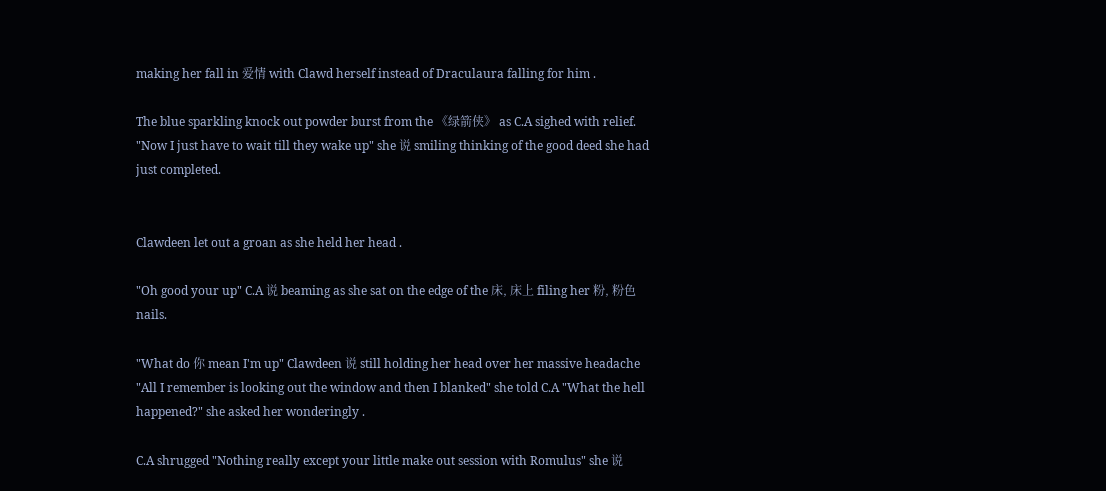making her fall in 爱情 with Clawd herself instead of Draculaura falling for him .

The blue sparkling knock out powder burst from the 《绿箭侠》 as C.A sighed with relief.  "Now I just have to wait till they wake up" she 说 smiling thinking of the good deed she had just completed.


Clawdeen let out a groan as she held her head .

"Oh good your up" C.A 说 beaming as she sat on the edge of the 床, 床上 filing her 粉, 粉色 nails.

"What do 你 mean I'm up" Clawdeen 说 still holding her head over her massive headache "All I remember is looking out the window and then I blanked" she told C.A "What the hell happened?" she asked her wonderingly .

C.A shrugged "Nothing really except your little make out session with Romulus" she 说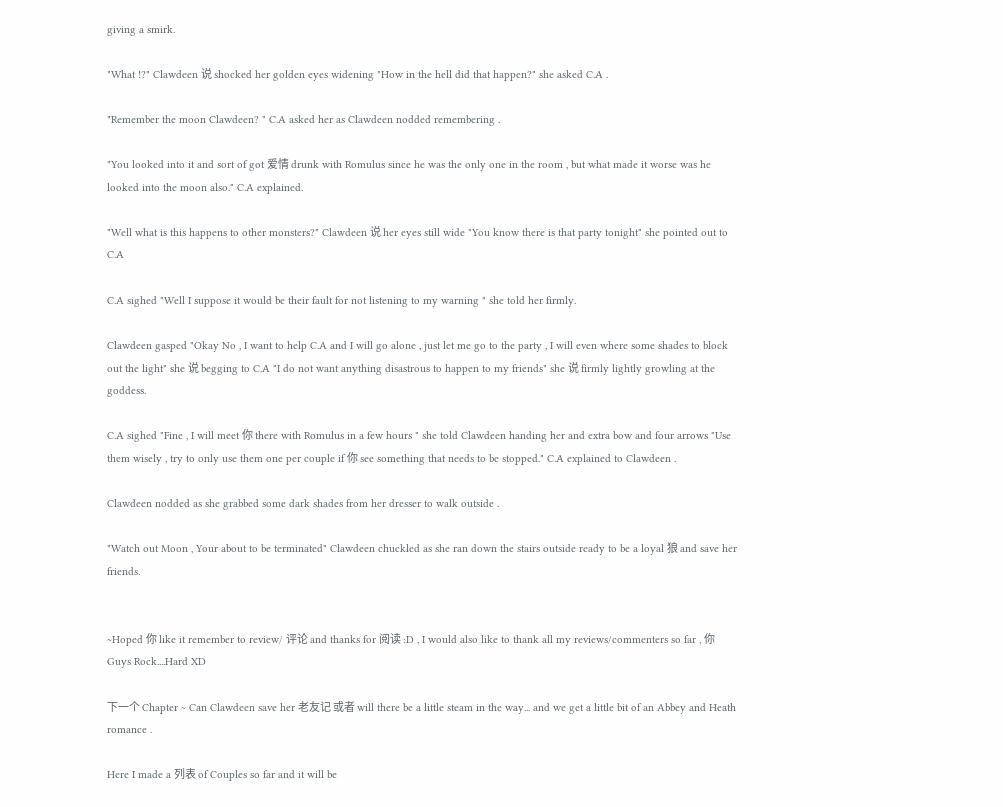giving a smirk.

"What !?" Clawdeen 说 shocked her golden eyes widening "How in the hell did that happen?" she asked C.A .

"Remember the moon Clawdeen? " C.A asked her as Clawdeen nodded remembering .

"You looked into it and sort of got 爱情 drunk with Romulus since he was the only one in the room , but what made it worse was he looked into the moon also." C.A explained.

"Well what is this happens to other monsters?" Clawdeen 说 her eyes still wide "You know there is that party tonight" she pointed out to C.A

C.A sighed "Well I suppose it would be their fault for not listening to my warning " she told her firmly.

Clawdeen gasped "Okay No , I want to help C.A and I will go alone , just let me go to the party , I will even where some shades to block out the light" she 说 begging to C.A "I do not want anything disastrous to happen to my friends" she 说 firmly lightly growling at the goddess.

C.A sighed "Fine , I will meet 你 there with Romulus in a few hours " she told Clawdeen handing her and extra bow and four arrows "Use them wisely , try to only use them one per couple if 你 see something that needs to be stopped." C.A explained to Clawdeen .

Clawdeen nodded as she grabbed some dark shades from her dresser to walk outside .

"Watch out Moon , Your about to be terminated" Clawdeen chuckled as she ran down the stairs outside ready to be a loyal 狼 and save her friends.


~Hoped 你 like it remember to review/ 评论 and thanks for 阅读 :D , I would also like to thank all my reviews/commenters so far , 你 Guys Rock....Hard XD

下一个 Chapter ~ Can Clawdeen save her 老友记 或者 will there be a little steam in the way... and we get a little bit of an Abbey and Heath romance .

Here I made a 列表 of Couples so far and it will be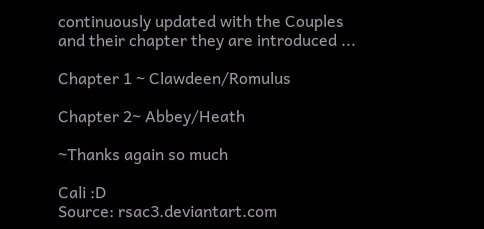continuously updated with the Couples and their chapter they are introduced ...

Chapter 1 ~ Clawdeen/Romulus

Chapter 2~ Abbey/Heath

~Thanks again so much

Cali :D
Source: rsac3.deviantart.com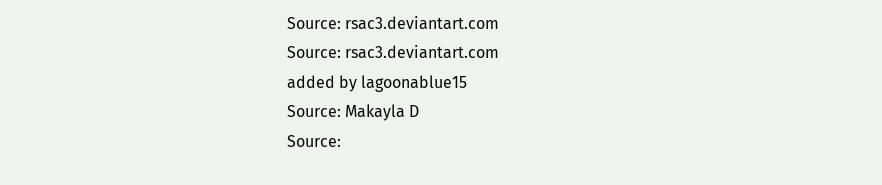Source: rsac3.deviantart.com
Source: rsac3.deviantart.com
added by lagoonablue15
Source: Makayla D
Source: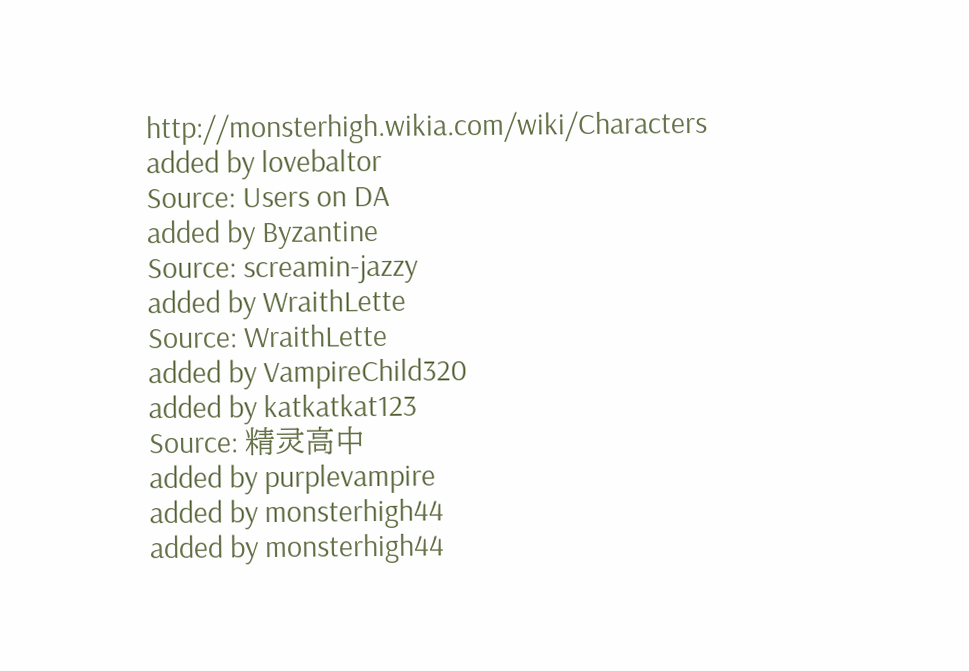http://monsterhigh.wikia.com/wiki/Characters
added by lovebaltor
Source: Users on DA
added by Byzantine
Source: screamin-jazzy
added by WraithLette
Source: WraithLette
added by VampireChild320
added by katkatkat123
Source: 精灵高中
added by purplevampire
added by monsterhigh44
added by monsterhigh44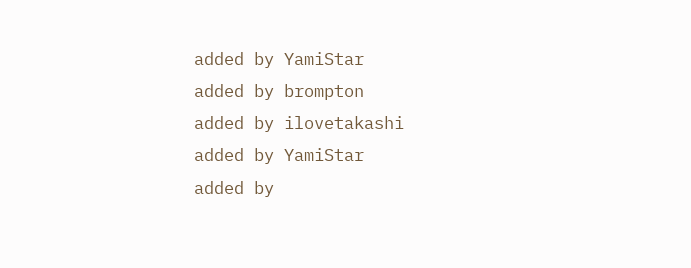added by YamiStar
added by brompton
added by ilovetakashi
added by YamiStar
added by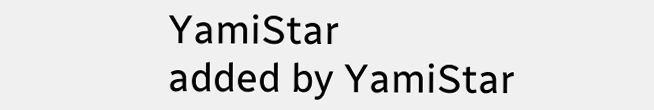YamiStar
added by YamiStar